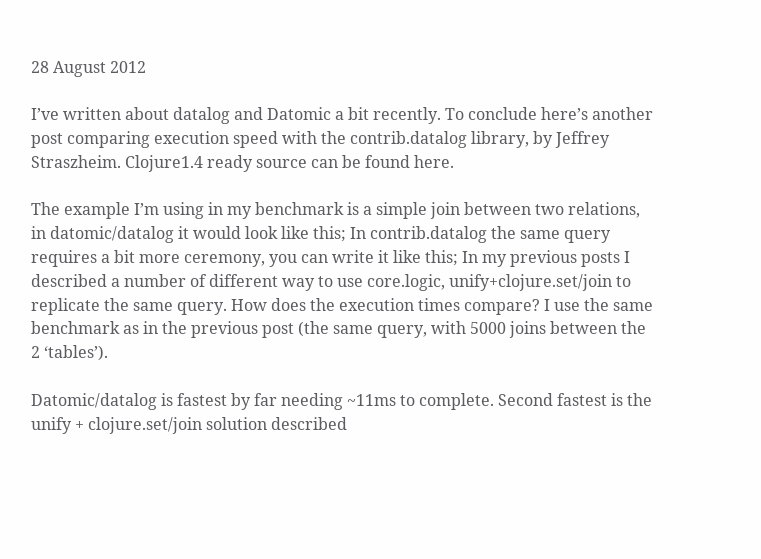28 August 2012

I’ve written about datalog and Datomic a bit recently. To conclude here’s another post comparing execution speed with the contrib.datalog library, by Jeffrey Straszheim. Clojure1.4 ready source can be found here.

The example I’m using in my benchmark is a simple join between two relations, in datomic/datalog it would look like this; In contrib.datalog the same query requires a bit more ceremony, you can write it like this; In my previous posts I described a number of different way to use core.logic, unify+clojure.set/join to replicate the same query. How does the execution times compare? I use the same benchmark as in the previous post (the same query, with 5000 joins between the 2 ‘tables’).

Datomic/datalog is fastest by far needing ~11ms to complete. Second fastest is the unify + clojure.set/join solution described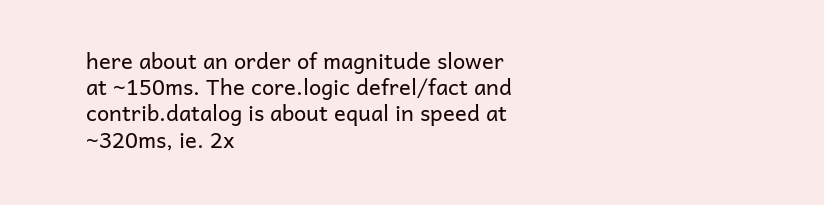here about an order of magnitude slower at ~150ms. The core.logic defrel/fact and contrib.datalog is about equal in speed at ~320ms, ie. 2x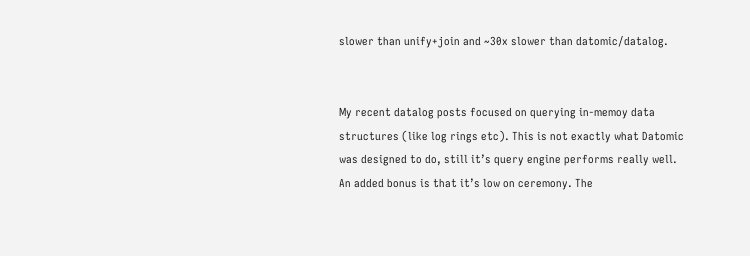slower than unify+join and ~30x slower than datomic/datalog.


My recent datalog posts focused on querying in-memoy data structures (like log rings etc). This is not exactly what Datomic was designed to do, still it’s query engine performs really well. An added bonus is that it’s low on ceremony. The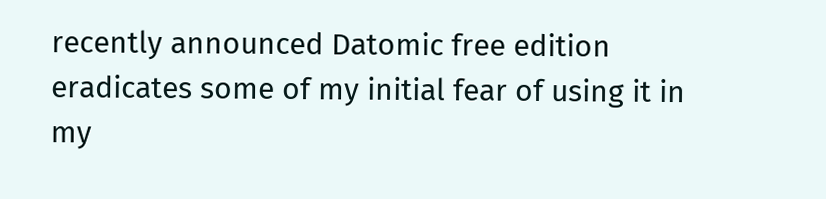recently announced Datomic free edition eradicates some of my initial fear of using it in my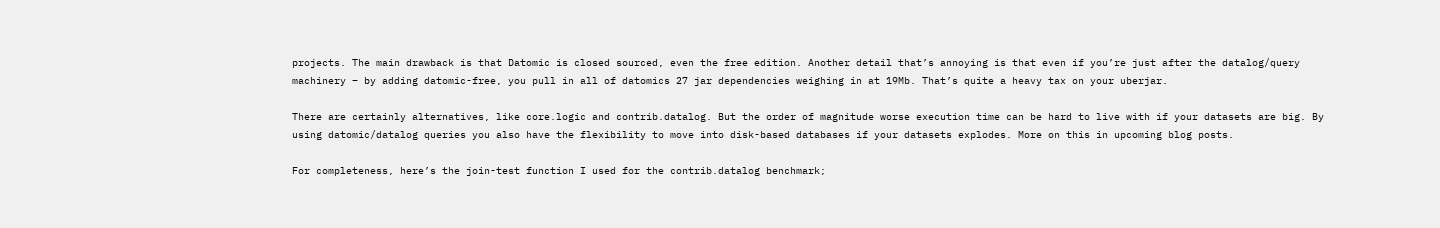projects. The main drawback is that Datomic is closed sourced, even the free edition. Another detail that’s annoying is that even if you’re just after the datalog/query machinery – by adding datomic-free, you pull in all of datomics 27 jar dependencies weighing in at 19Mb. That’s quite a heavy tax on your uberjar.

There are certainly alternatives, like core.logic and contrib.datalog. But the order of magnitude worse execution time can be hard to live with if your datasets are big. By using datomic/datalog queries you also have the flexibility to move into disk-based databases if your datasets explodes. More on this in upcoming blog posts.

For completeness, here’s the join-test function I used for the contrib.datalog benchmark;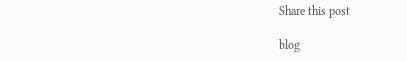Share this post

blog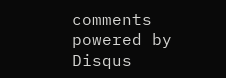comments powered by Disqus